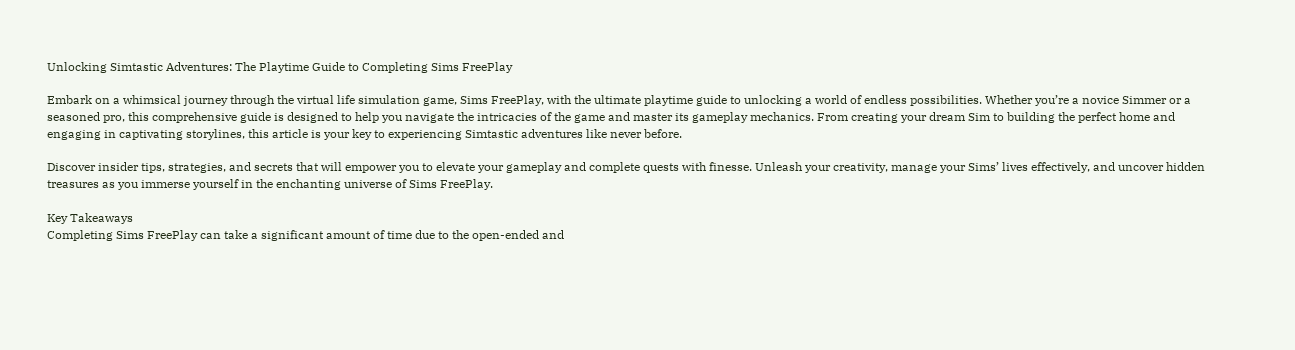Unlocking Simtastic Adventures: The Playtime Guide to Completing Sims FreePlay

Embark on a whimsical journey through the virtual life simulation game, Sims FreePlay, with the ultimate playtime guide to unlocking a world of endless possibilities. Whether you’re a novice Simmer or a seasoned pro, this comprehensive guide is designed to help you navigate the intricacies of the game and master its gameplay mechanics. From creating your dream Sim to building the perfect home and engaging in captivating storylines, this article is your key to experiencing Simtastic adventures like never before.

Discover insider tips, strategies, and secrets that will empower you to elevate your gameplay and complete quests with finesse. Unleash your creativity, manage your Sims’ lives effectively, and uncover hidden treasures as you immerse yourself in the enchanting universe of Sims FreePlay.

Key Takeaways
Completing Sims FreePlay can take a significant amount of time due to the open-ended and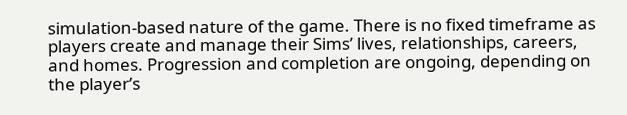simulation-based nature of the game. There is no fixed timeframe as players create and manage their Sims’ lives, relationships, careers, and homes. Progression and completion are ongoing, depending on the player’s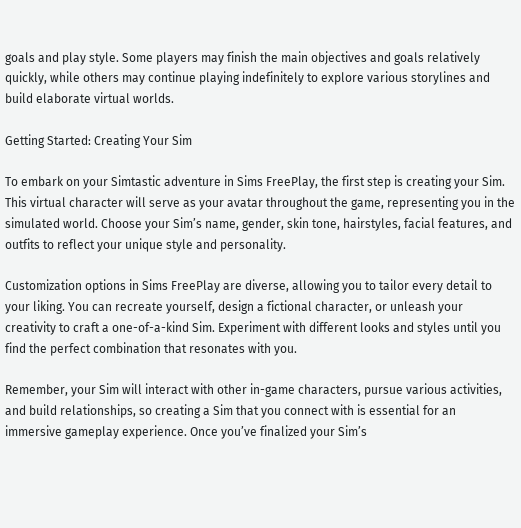goals and play style. Some players may finish the main objectives and goals relatively quickly, while others may continue playing indefinitely to explore various storylines and build elaborate virtual worlds.

Getting Started: Creating Your Sim

To embark on your Simtastic adventure in Sims FreePlay, the first step is creating your Sim. This virtual character will serve as your avatar throughout the game, representing you in the simulated world. Choose your Sim’s name, gender, skin tone, hairstyles, facial features, and outfits to reflect your unique style and personality.

Customization options in Sims FreePlay are diverse, allowing you to tailor every detail to your liking. You can recreate yourself, design a fictional character, or unleash your creativity to craft a one-of-a-kind Sim. Experiment with different looks and styles until you find the perfect combination that resonates with you.

Remember, your Sim will interact with other in-game characters, pursue various activities, and build relationships, so creating a Sim that you connect with is essential for an immersive gameplay experience. Once you’ve finalized your Sim’s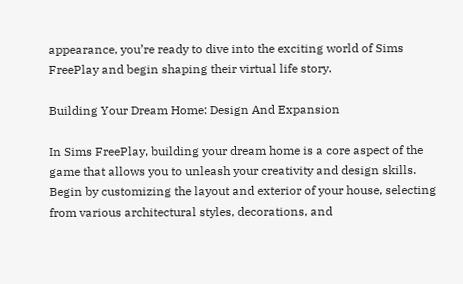appearance, you’re ready to dive into the exciting world of Sims FreePlay and begin shaping their virtual life story.

Building Your Dream Home: Design And Expansion

In Sims FreePlay, building your dream home is a core aspect of the game that allows you to unleash your creativity and design skills. Begin by customizing the layout and exterior of your house, selecting from various architectural styles, decorations, and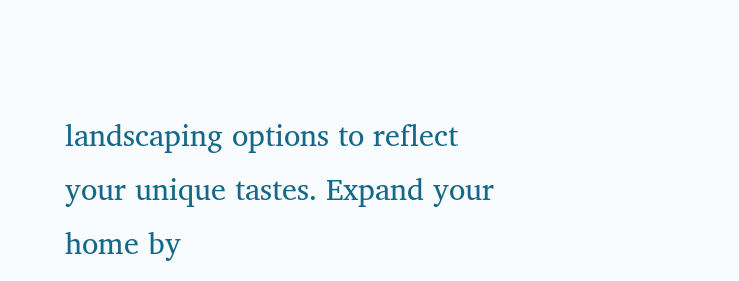landscaping options to reflect your unique tastes. Expand your home by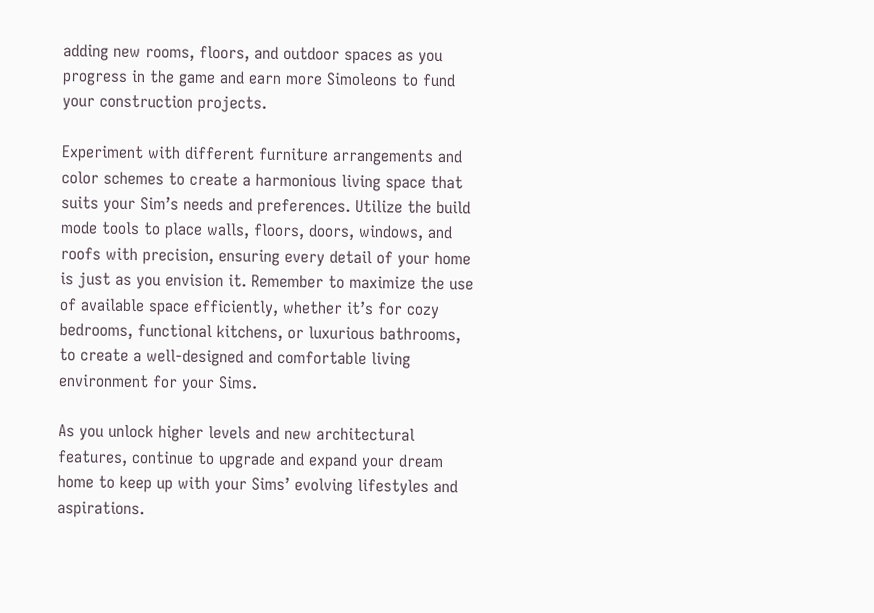adding new rooms, floors, and outdoor spaces as you progress in the game and earn more Simoleons to fund your construction projects.

Experiment with different furniture arrangements and color schemes to create a harmonious living space that suits your Sim’s needs and preferences. Utilize the build mode tools to place walls, floors, doors, windows, and roofs with precision, ensuring every detail of your home is just as you envision it. Remember to maximize the use of available space efficiently, whether it’s for cozy bedrooms, functional kitchens, or luxurious bathrooms, to create a well-designed and comfortable living environment for your Sims.

As you unlock higher levels and new architectural features, continue to upgrade and expand your dream home to keep up with your Sims’ evolving lifestyles and aspirations.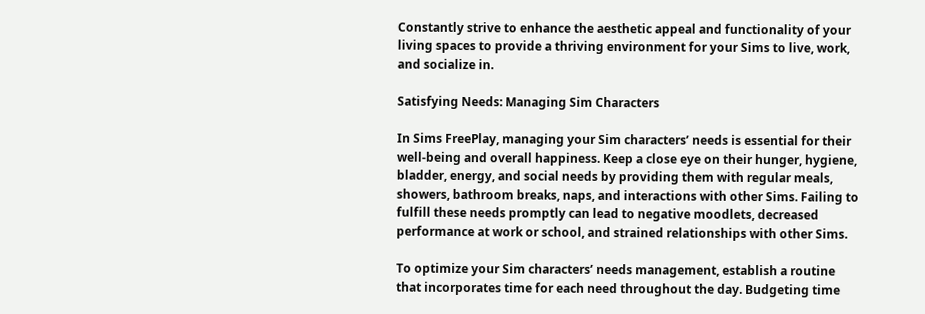Constantly strive to enhance the aesthetic appeal and functionality of your living spaces to provide a thriving environment for your Sims to live, work, and socialize in.

Satisfying Needs: Managing Sim Characters

In Sims FreePlay, managing your Sim characters’ needs is essential for their well-being and overall happiness. Keep a close eye on their hunger, hygiene, bladder, energy, and social needs by providing them with regular meals, showers, bathroom breaks, naps, and interactions with other Sims. Failing to fulfill these needs promptly can lead to negative moodlets, decreased performance at work or school, and strained relationships with other Sims.

To optimize your Sim characters’ needs management, establish a routine that incorporates time for each need throughout the day. Budgeting time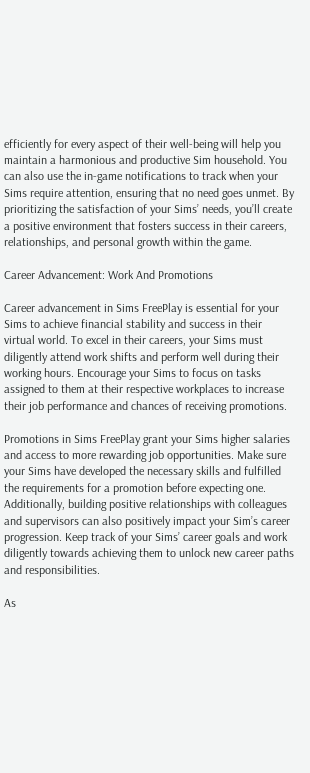efficiently for every aspect of their well-being will help you maintain a harmonious and productive Sim household. You can also use the in-game notifications to track when your Sims require attention, ensuring that no need goes unmet. By prioritizing the satisfaction of your Sims’ needs, you’ll create a positive environment that fosters success in their careers, relationships, and personal growth within the game.

Career Advancement: Work And Promotions

Career advancement in Sims FreePlay is essential for your Sims to achieve financial stability and success in their virtual world. To excel in their careers, your Sims must diligently attend work shifts and perform well during their working hours. Encourage your Sims to focus on tasks assigned to them at their respective workplaces to increase their job performance and chances of receiving promotions.

Promotions in Sims FreePlay grant your Sims higher salaries and access to more rewarding job opportunities. Make sure your Sims have developed the necessary skills and fulfilled the requirements for a promotion before expecting one. Additionally, building positive relationships with colleagues and supervisors can also positively impact your Sim’s career progression. Keep track of your Sims’ career goals and work diligently towards achieving them to unlock new career paths and responsibilities.

As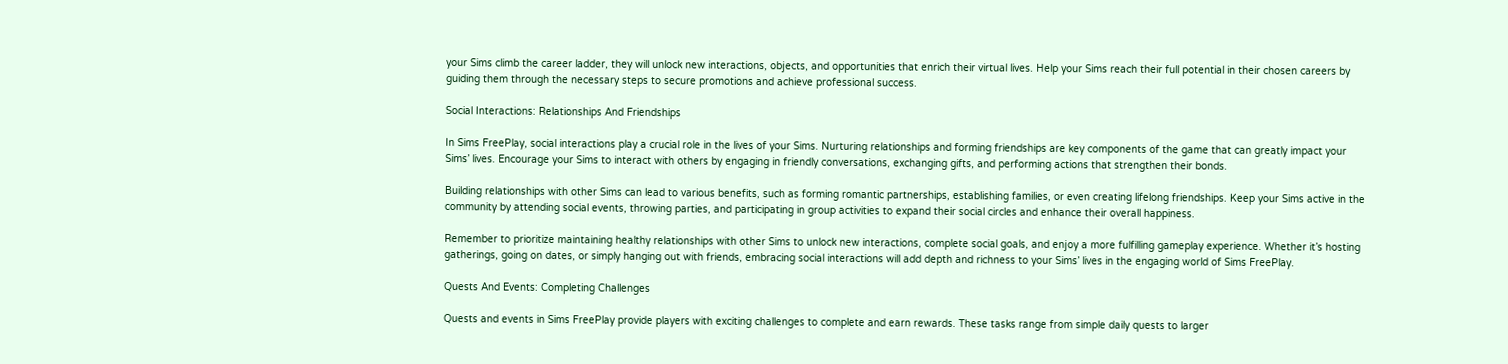your Sims climb the career ladder, they will unlock new interactions, objects, and opportunities that enrich their virtual lives. Help your Sims reach their full potential in their chosen careers by guiding them through the necessary steps to secure promotions and achieve professional success.

Social Interactions: Relationships And Friendships

In Sims FreePlay, social interactions play a crucial role in the lives of your Sims. Nurturing relationships and forming friendships are key components of the game that can greatly impact your Sims’ lives. Encourage your Sims to interact with others by engaging in friendly conversations, exchanging gifts, and performing actions that strengthen their bonds.

Building relationships with other Sims can lead to various benefits, such as forming romantic partnerships, establishing families, or even creating lifelong friendships. Keep your Sims active in the community by attending social events, throwing parties, and participating in group activities to expand their social circles and enhance their overall happiness.

Remember to prioritize maintaining healthy relationships with other Sims to unlock new interactions, complete social goals, and enjoy a more fulfilling gameplay experience. Whether it’s hosting gatherings, going on dates, or simply hanging out with friends, embracing social interactions will add depth and richness to your Sims’ lives in the engaging world of Sims FreePlay.

Quests And Events: Completing Challenges

Quests and events in Sims FreePlay provide players with exciting challenges to complete and earn rewards. These tasks range from simple daily quests to larger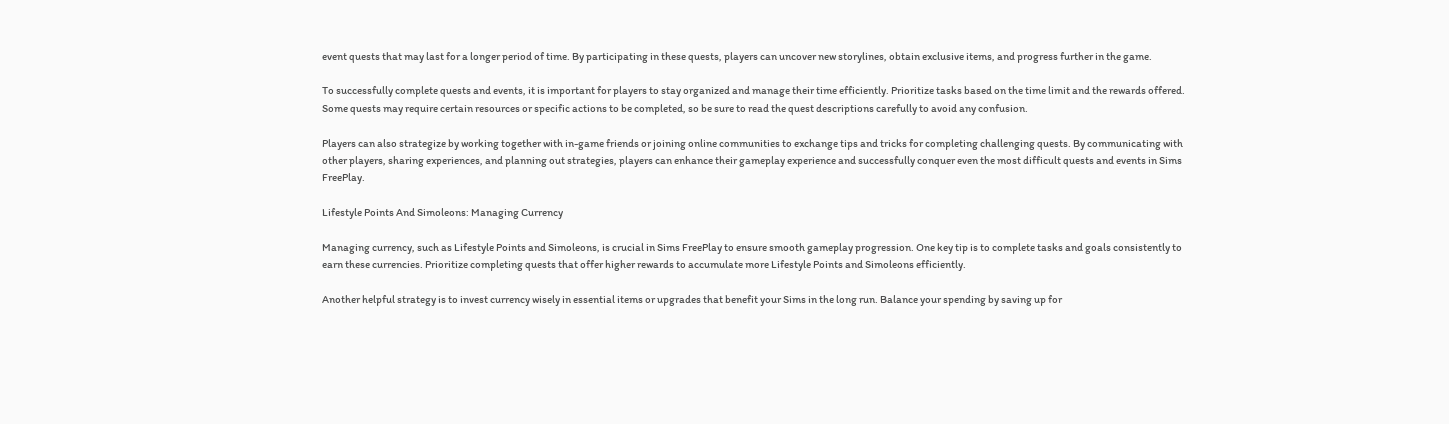event quests that may last for a longer period of time. By participating in these quests, players can uncover new storylines, obtain exclusive items, and progress further in the game.

To successfully complete quests and events, it is important for players to stay organized and manage their time efficiently. Prioritize tasks based on the time limit and the rewards offered. Some quests may require certain resources or specific actions to be completed, so be sure to read the quest descriptions carefully to avoid any confusion.

Players can also strategize by working together with in-game friends or joining online communities to exchange tips and tricks for completing challenging quests. By communicating with other players, sharing experiences, and planning out strategies, players can enhance their gameplay experience and successfully conquer even the most difficult quests and events in Sims FreePlay.

Lifestyle Points And Simoleons: Managing Currency

Managing currency, such as Lifestyle Points and Simoleons, is crucial in Sims FreePlay to ensure smooth gameplay progression. One key tip is to complete tasks and goals consistently to earn these currencies. Prioritize completing quests that offer higher rewards to accumulate more Lifestyle Points and Simoleons efficiently.

Another helpful strategy is to invest currency wisely in essential items or upgrades that benefit your Sims in the long run. Balance your spending by saving up for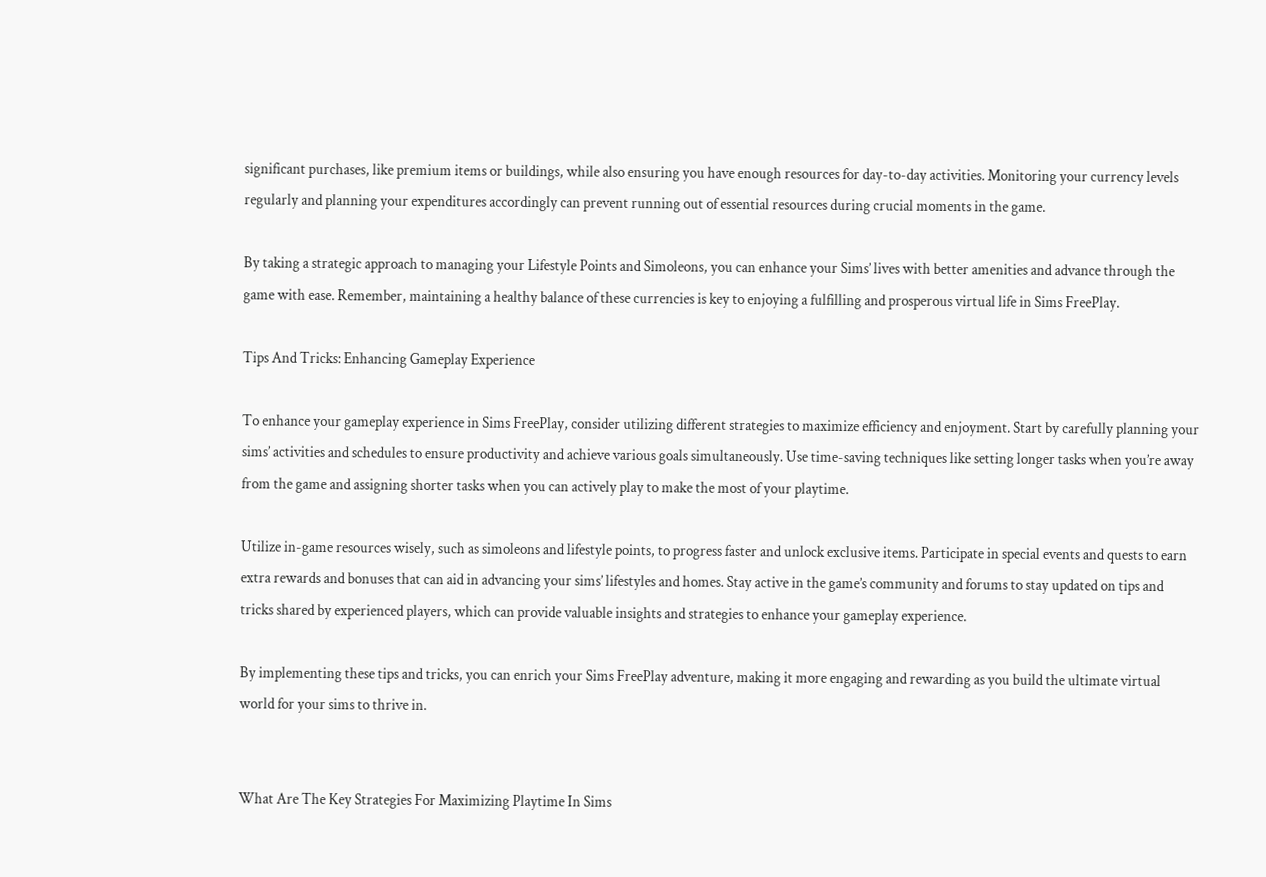significant purchases, like premium items or buildings, while also ensuring you have enough resources for day-to-day activities. Monitoring your currency levels regularly and planning your expenditures accordingly can prevent running out of essential resources during crucial moments in the game.

By taking a strategic approach to managing your Lifestyle Points and Simoleons, you can enhance your Sims’ lives with better amenities and advance through the game with ease. Remember, maintaining a healthy balance of these currencies is key to enjoying a fulfilling and prosperous virtual life in Sims FreePlay.

Tips And Tricks: Enhancing Gameplay Experience

To enhance your gameplay experience in Sims FreePlay, consider utilizing different strategies to maximize efficiency and enjoyment. Start by carefully planning your sims’ activities and schedules to ensure productivity and achieve various goals simultaneously. Use time-saving techniques like setting longer tasks when you’re away from the game and assigning shorter tasks when you can actively play to make the most of your playtime.

Utilize in-game resources wisely, such as simoleons and lifestyle points, to progress faster and unlock exclusive items. Participate in special events and quests to earn extra rewards and bonuses that can aid in advancing your sims’ lifestyles and homes. Stay active in the game’s community and forums to stay updated on tips and tricks shared by experienced players, which can provide valuable insights and strategies to enhance your gameplay experience.

By implementing these tips and tricks, you can enrich your Sims FreePlay adventure, making it more engaging and rewarding as you build the ultimate virtual world for your sims to thrive in.


What Are The Key Strategies For Maximizing Playtime In Sims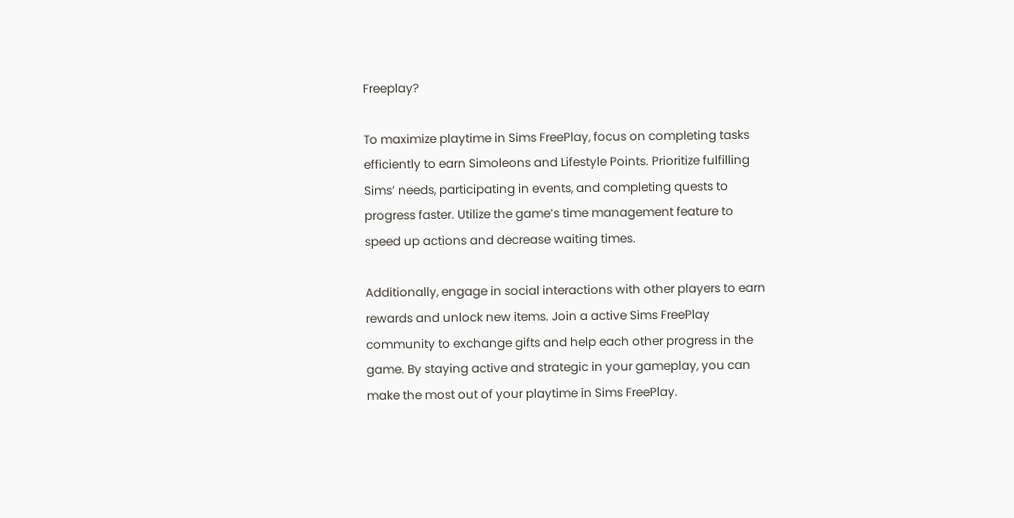Freeplay?

To maximize playtime in Sims FreePlay, focus on completing tasks efficiently to earn Simoleons and Lifestyle Points. Prioritize fulfilling Sims’ needs, participating in events, and completing quests to progress faster. Utilize the game’s time management feature to speed up actions and decrease waiting times.

Additionally, engage in social interactions with other players to earn rewards and unlock new items. Join a active Sims FreePlay community to exchange gifts and help each other progress in the game. By staying active and strategic in your gameplay, you can make the most out of your playtime in Sims FreePlay.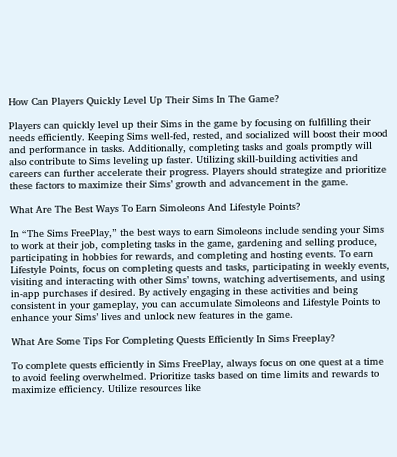How Can Players Quickly Level Up Their Sims In The Game?

Players can quickly level up their Sims in the game by focusing on fulfilling their needs efficiently. Keeping Sims well-fed, rested, and socialized will boost their mood and performance in tasks. Additionally, completing tasks and goals promptly will also contribute to Sims leveling up faster. Utilizing skill-building activities and careers can further accelerate their progress. Players should strategize and prioritize these factors to maximize their Sims’ growth and advancement in the game.

What Are The Best Ways To Earn Simoleons And Lifestyle Points?

In “The Sims FreePlay,” the best ways to earn Simoleons include sending your Sims to work at their job, completing tasks in the game, gardening and selling produce, participating in hobbies for rewards, and completing and hosting events. To earn Lifestyle Points, focus on completing quests and tasks, participating in weekly events, visiting and interacting with other Sims’ towns, watching advertisements, and using in-app purchases if desired. By actively engaging in these activities and being consistent in your gameplay, you can accumulate Simoleons and Lifestyle Points to enhance your Sims’ lives and unlock new features in the game.

What Are Some Tips For Completing Quests Efficiently In Sims Freeplay?

To complete quests efficiently in Sims FreePlay, always focus on one quest at a time to avoid feeling overwhelmed. Prioritize tasks based on time limits and rewards to maximize efficiency. Utilize resources like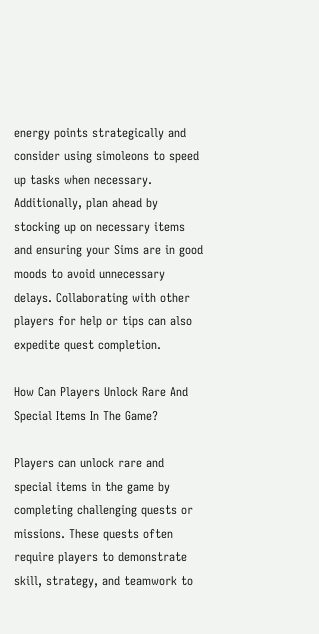energy points strategically and consider using simoleons to speed up tasks when necessary. Additionally, plan ahead by stocking up on necessary items and ensuring your Sims are in good moods to avoid unnecessary delays. Collaborating with other players for help or tips can also expedite quest completion.

How Can Players Unlock Rare And Special Items In The Game?

Players can unlock rare and special items in the game by completing challenging quests or missions. These quests often require players to demonstrate skill, strategy, and teamwork to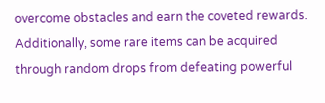overcome obstacles and earn the coveted rewards. Additionally, some rare items can be acquired through random drops from defeating powerful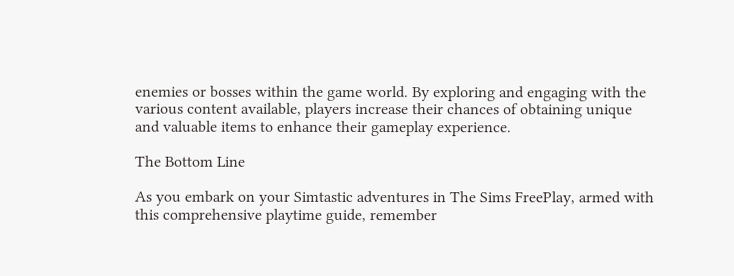enemies or bosses within the game world. By exploring and engaging with the various content available, players increase their chances of obtaining unique and valuable items to enhance their gameplay experience.

The Bottom Line

As you embark on your Simtastic adventures in The Sims FreePlay, armed with this comprehensive playtime guide, remember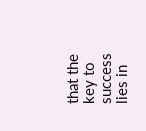that the key to success lies in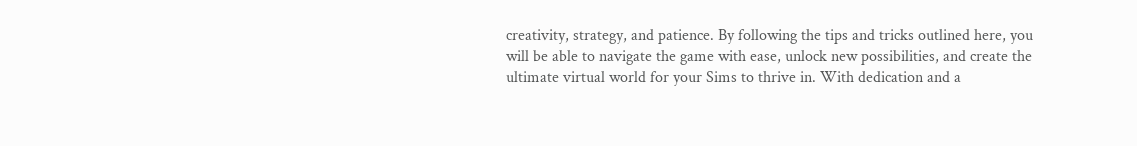creativity, strategy, and patience. By following the tips and tricks outlined here, you will be able to navigate the game with ease, unlock new possibilities, and create the ultimate virtual world for your Sims to thrive in. With dedication and a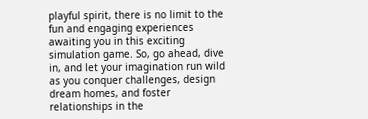playful spirit, there is no limit to the fun and engaging experiences awaiting you in this exciting simulation game. So, go ahead, dive in, and let your imagination run wild as you conquer challenges, design dream homes, and foster relationships in the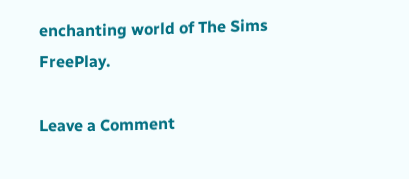enchanting world of The Sims FreePlay.

Leave a Comment